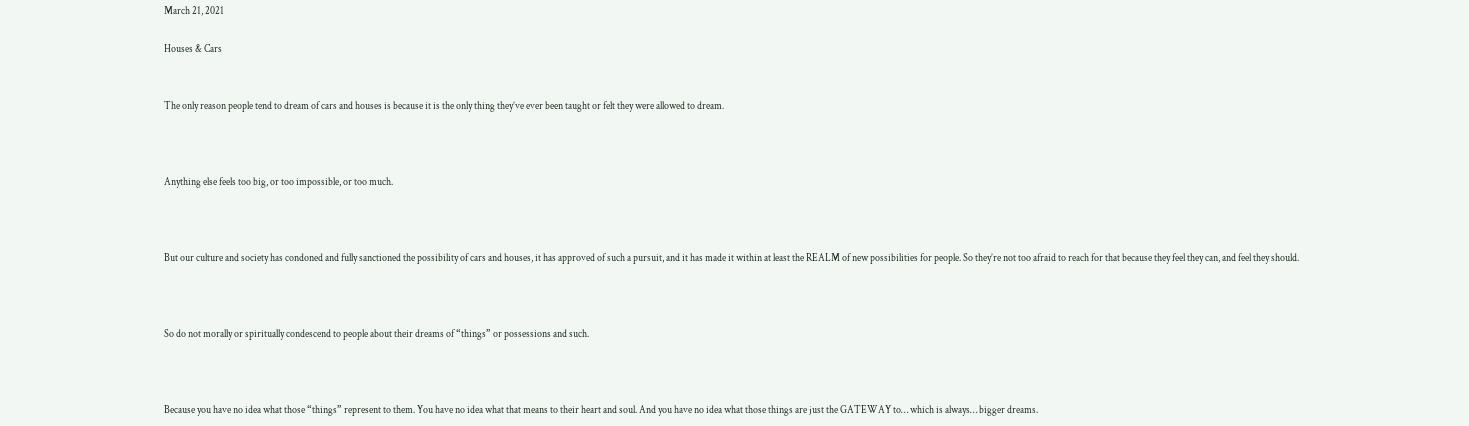March 21, 2021

Houses & Cars


The only reason people tend to dream of cars and houses is because it is the only thing they’ve ever been taught or felt they were allowed to dream.



Anything else feels too big, or too impossible, or too much.



But our culture and society has condoned and fully sanctioned the possibility of cars and houses, it has approved of such a pursuit, and it has made it within at least the REALM of new possibilities for people. So they’re not too afraid to reach for that because they feel they can, and feel they should.



So do not morally or spiritually condescend to people about their dreams of “things” or possessions and such.



Because you have no idea what those “things” represent to them. You have no idea what that means to their heart and soul. And you have no idea what those things are just the GATEWAY to… which is always… bigger dreams.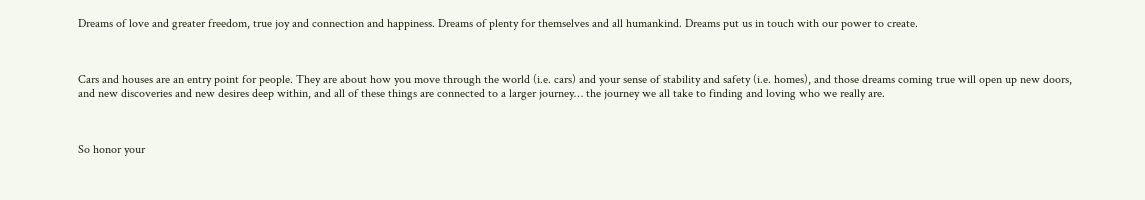Dreams of love and greater freedom, true joy and connection and happiness. Dreams of plenty for themselves and all humankind. Dreams put us in touch with our power to create.



Cars and houses are an entry point for people. They are about how you move through the world (i.e. cars) and your sense of stability and safety (i.e. homes), and those dreams coming true will open up new doors, and new discoveries and new desires deep within, and all of these things are connected to a larger journey… the journey we all take to finding and loving who we really are.



So honor your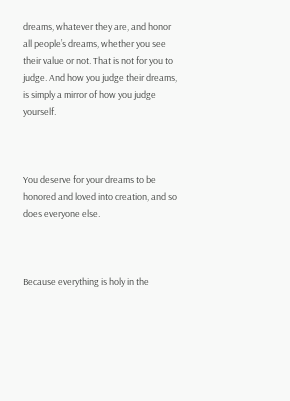dreams, whatever they are, and honor all people’s dreams, whether you see their value or not. That is not for you to judge. And how you judge their dreams, is simply a mirror of how you judge yourself.



You deserve for your dreams to be honored and loved into creation, and so does everyone else.



Because everything is holy in the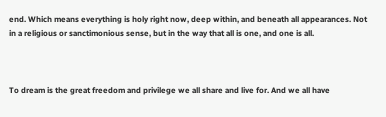end. Which means everything is holy right now, deep within, and beneath all appearances. Not in a religious or sanctimonious sense, but in the way that all is one, and one is all.



To dream is the great freedom and privilege we all share and live for. And we all have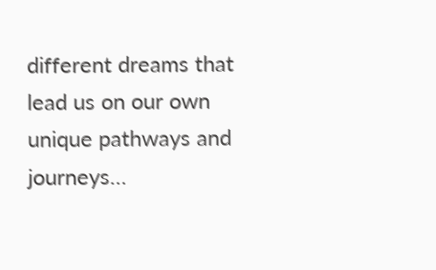different dreams that lead us on our own unique pathways and journeys…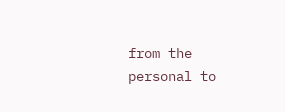from the personal to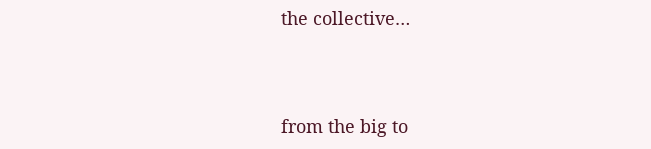the collective…



from the big to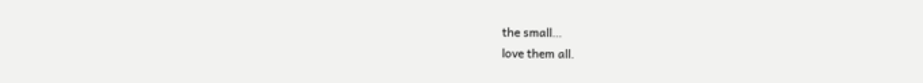the small…
love them all.